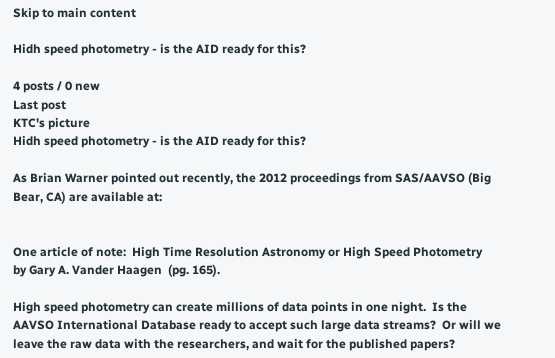Skip to main content

Hidh speed photometry - is the AID ready for this?

4 posts / 0 new
Last post
KTC's picture
Hidh speed photometry - is the AID ready for this?

As Brian Warner pointed out recently, the 2012 proceedings from SAS/AAVSO (Big Bear, CA) are available at:


One article of note:  High Time Resolution Astronomy or High Speed Photometry
by Gary A. Vander Haagen  (pg. 165).

High speed photometry can create millions of data points in one night.  Is the AAVSO International Database ready to accept such large data streams?  Or will we leave the raw data with the researchers, and wait for the published papers?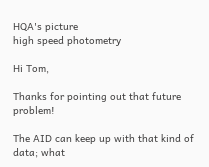HQA's picture
high speed photometry

Hi Tom,

Thanks for pointing out that future problem!

The AID can keep up with that kind of data; what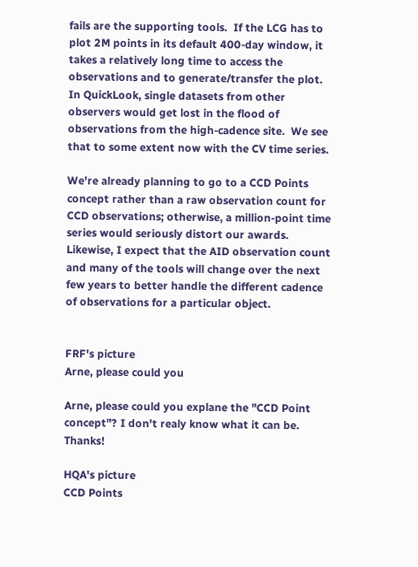fails are the supporting tools.  If the LCG has to plot 2M points in its default 400-day window, it takes a relatively long time to access the observations and to generate/transfer the plot.  In QuickLook, single datasets from other observers would get lost in the flood of observations from the high-cadence site.  We see that to some extent now with the CV time series.

We're already planning to go to a CCD Points concept rather than a raw observation count for CCD observations; otherwise, a million-point time series would seriously distort our awards.  Likewise, I expect that the AID observation count and many of the tools will change over the next few years to better handle the different cadence of observations for a particular object.


FRF's picture
Arne, please could you

Arne, please could you explane the "CCD Point concept"? I don't realy know what it can be. Thanks!

HQA's picture
CCD Points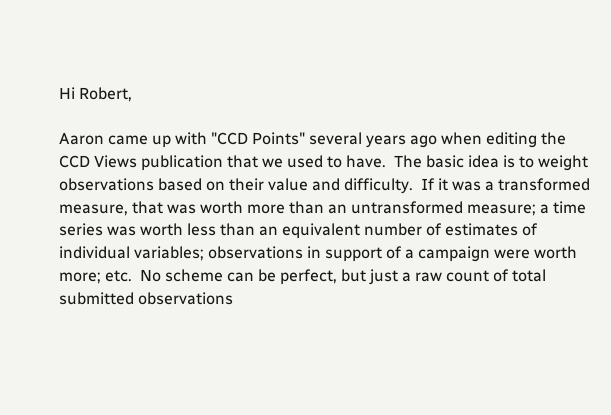Hi Robert,

Aaron came up with "CCD Points" several years ago when editing the CCD Views publication that we used to have.  The basic idea is to weight observations based on their value and difficulty.  If it was a transformed measure, that was worth more than an untransformed measure; a time series was worth less than an equivalent number of estimates of individual variables; observations in support of a campaign were worth more; etc.  No scheme can be perfect, but just a raw count of total submitted observations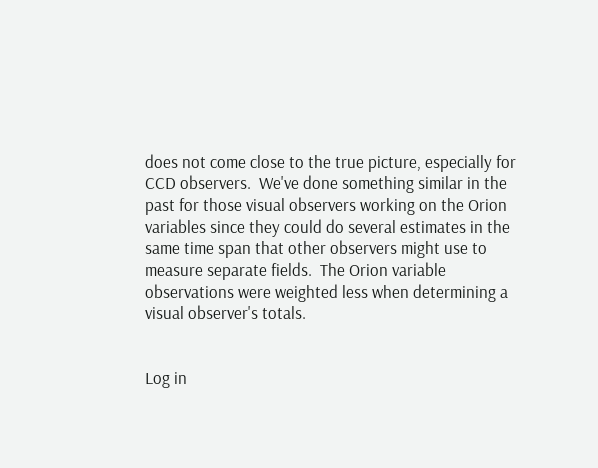does not come close to the true picture, especially for CCD observers.  We've done something similar in the past for those visual observers working on the Orion variables since they could do several estimates in the same time span that other observers might use to measure separate fields.  The Orion variable observations were weighted less when determining a visual observer's totals.


Log in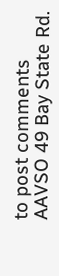to post comments
AAVSO 49 Bay State Rd.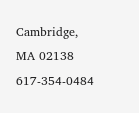Cambridge, MA 02138 617-354-0484